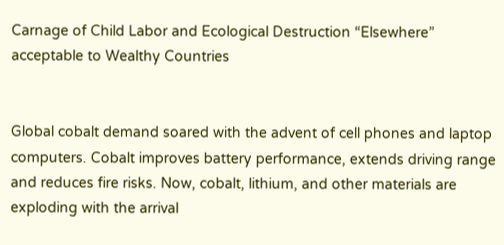Carnage of Child Labor and Ecological Destruction “Elsewhere” acceptable to Wealthy Countries


Global cobalt demand soared with the advent of cell phones and laptop computers. Cobalt improves battery performance, extends driving range and reduces fire risks. Now, cobalt, lithium, and other materials are exploding with the arrival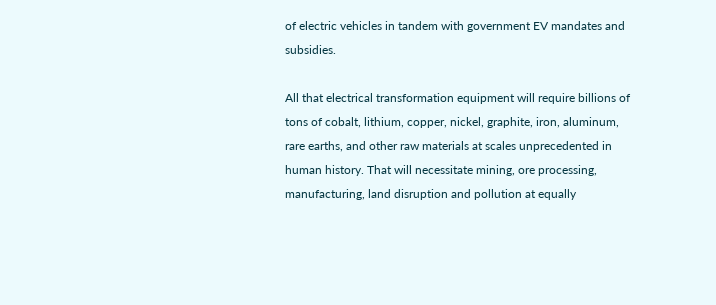of electric vehicles in tandem with government EV mandates and subsidies.

All that electrical transformation equipment will require billions of tons of cobalt, lithium, copper, nickel, graphite, iron, aluminum, rare earths, and other raw materials at scales unprecedented in human history. That will necessitate mining, ore processing, manufacturing, land disruption and pollution at equally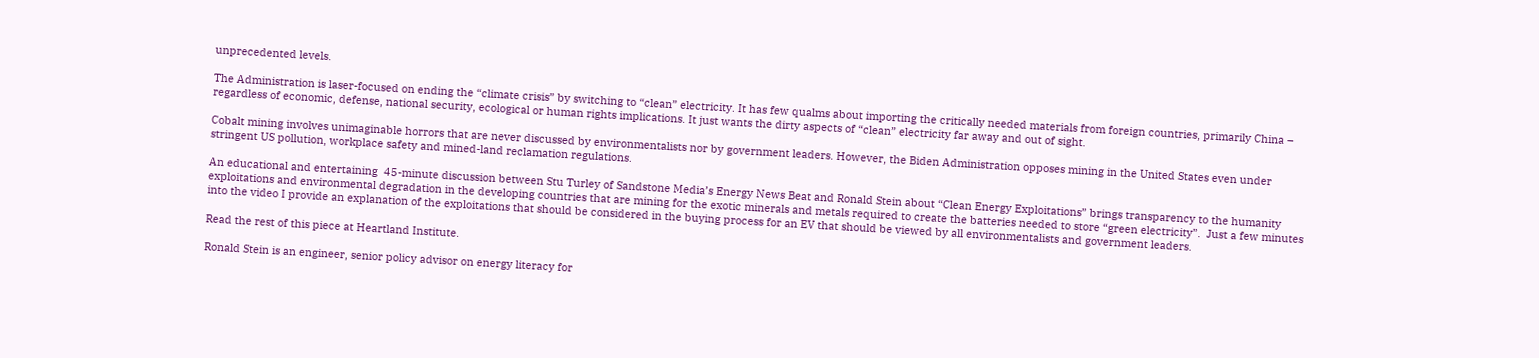unprecedented levels.

The Administration is laser-focused on ending the “climate crisis” by switching to “clean” electricity. It has few qualms about importing the critically needed materials from foreign countries, primarily China – regardless of economic, defense, national security, ecological or human rights implications. It just wants the dirty aspects of “clean” electricity far away and out of sight.

Cobalt mining involves unimaginable horrors that are never discussed by environmentalists nor by government leaders. However, the Biden Administration opposes mining in the United States even under stringent US pollution, workplace safety and mined-land reclamation regulations.

An educational and entertaining  45-minute discussion between Stu Turley of Sandstone Media’s Energy News Beat and Ronald Stein about “Clean Energy Exploitations” brings transparency to the humanity exploitations and environmental degradation in the developing countries that are mining for the exotic minerals and metals required to create the batteries needed to store “green electricity”.  Just a few minutes into the video I provide an explanation of the exploitations that should be considered in the buying process for an EV that should be viewed by all environmentalists and government leaders.

Read the rest of this piece at Heartland Institute.

Ronald Stein is an engineer, senior policy advisor on energy literacy for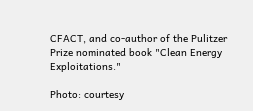CFACT, and co-author of the Pulitzer Prize nominated book "Clean Energy Exploitations."

Photo: courtesy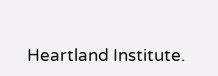Heartland Institute.